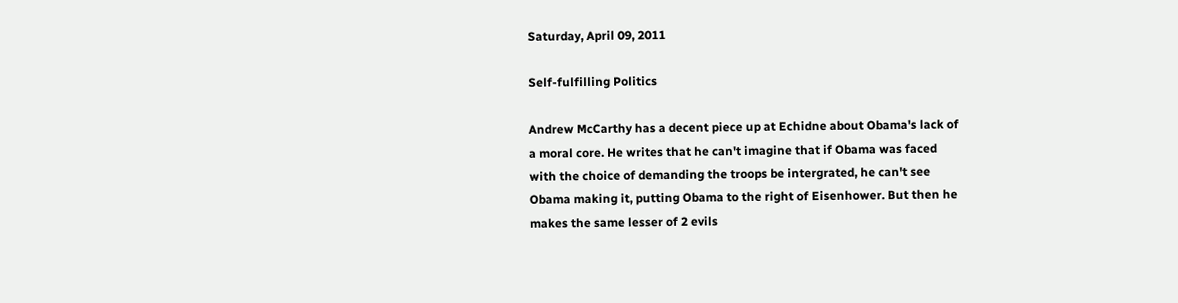Saturday, April 09, 2011

Self-fulfilling Politics

Andrew McCarthy has a decent piece up at Echidne about Obama's lack of
a moral core. He writes that he can't imagine that if Obama was faced
with the choice of demanding the troops be intergrated, he can't see
Obama making it, putting Obama to the right of Eisenhower. But then he
makes the same lesser of 2 evils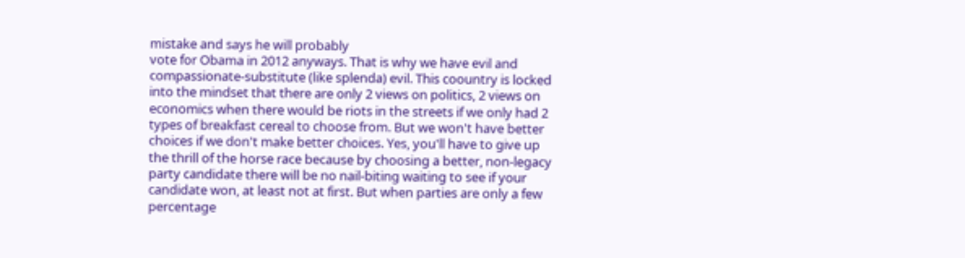mistake and says he will probably
vote for Obama in 2012 anyways. That is why we have evil and
compassionate-substitute (like splenda) evil. This coountry is locked
into the mindset that there are only 2 views on politics, 2 views on
economics when there would be riots in the streets if we only had 2
types of breakfast cereal to choose from. But we won't have better
choices if we don't make better choices. Yes, you'll have to give up
the thrill of the horse race because by choosing a better, non-legacy
party candidate there will be no nail-biting waiting to see if your
candidate won, at least not at first. But when parties are only a few
percentage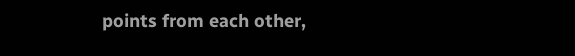points from each other,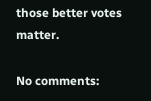those better votes matter.

No comments: